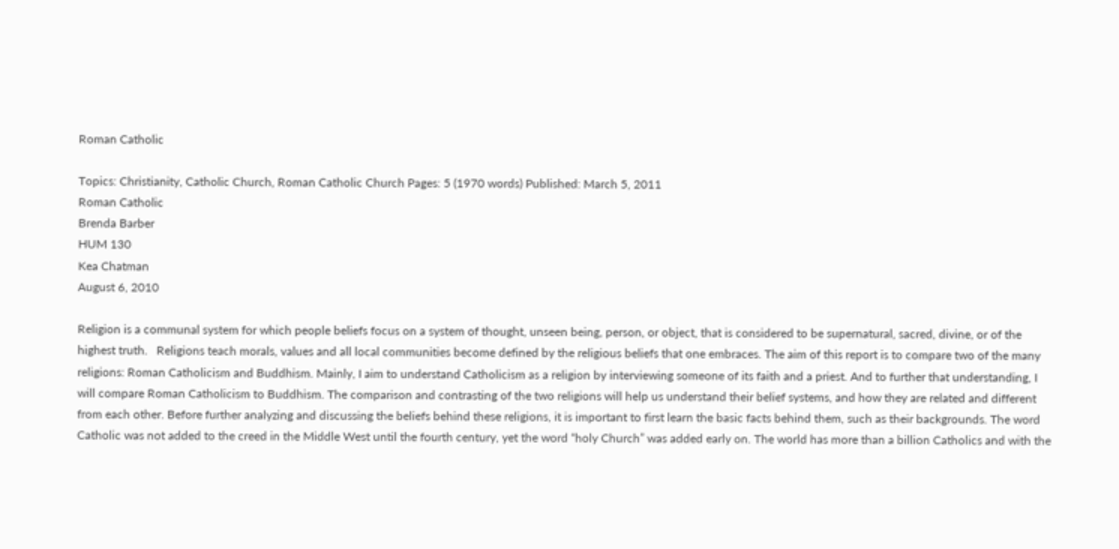Roman Catholic

Topics: Christianity, Catholic Church, Roman Catholic Church Pages: 5 (1970 words) Published: March 5, 2011
Roman Catholic
Brenda Barber
HUM 130
Kea Chatman
August 6, 2010

Religion is a communal system for which people beliefs focus on a system of thought, unseen being, person, or object, that is considered to be supernatural, sacred, divine, or of the highest truth.   Religions teach morals, values and all local communities become defined by the religious beliefs that one embraces. The aim of this report is to compare two of the many religions: Roman Catholicism and Buddhism. Mainly, I aim to understand Catholicism as a religion by interviewing someone of its faith and a priest. And to further that understanding, I will compare Roman Catholicism to Buddhism. The comparison and contrasting of the two religions will help us understand their belief systems, and how they are related and different from each other. Before further analyzing and discussing the beliefs behind these religions, it is important to first learn the basic facts behind them, such as their backgrounds. The word Catholic was not added to the creed in the Middle West until the fourth century, yet the word “holy Church” was added early on. The world has more than a billion Catholics and with the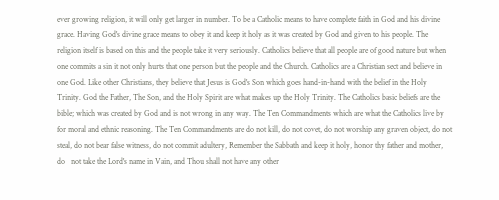ever growing religion, it will only get larger in number. To be a Catholic means to have complete faith in God and his divine grace. Having God's divine grace means to obey it and keep it holy as it was created by God and given to his people. The religion itself is based on this and the people take it very seriously. Catholics believe that all people are of good nature but when one commits a sin it not only hurts that one person but the people and the Church. Catholics are a Christian sect and believe in one God. Like other Christians, they believe that Jesus is God's Son which goes hand-in-hand with the belief in the Holy Trinity. God the Father, The Son, and the Holy Spirit are what makes up the Holy Trinity. The Catholics basic beliefs are the bible; which was created by God and is not wrong in any way. The Ten Commandments which are what the Catholics live by for moral and ethnic reasoning. The Ten Commandments are do not kill, do not covet, do not worship any graven object, do not steal, do not bear false witness, do not commit adultery, Remember the Sabbath and keep it holy, honor thy father and mother, do   not take the Lord's name in Vain, and Thou shall not have any other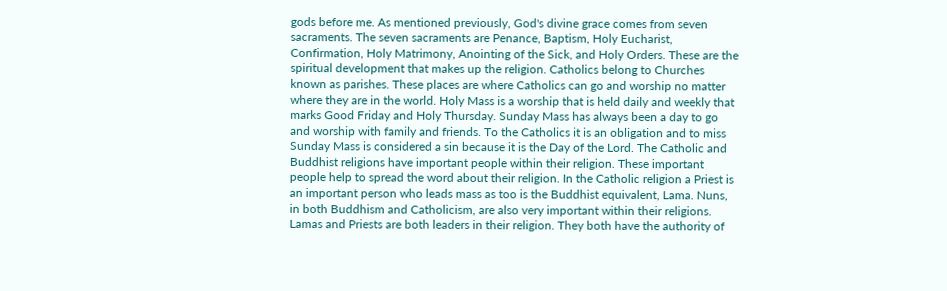gods before me. As mentioned previously, God's divine grace comes from seven sacraments. The seven sacraments are Penance, Baptism, Holy Eucharist, Confirmation, Holy Matrimony, Anointing of the Sick, and Holy Orders. These are the spiritual development that makes up the religion. Catholics belong to Churches known as parishes. These places are where Catholics can go and worship no matter where they are in the world. Holy Mass is a worship that is held daily and weekly that marks Good Friday and Holy Thursday. Sunday Mass has always been a day to go and worship with family and friends. To the Catholics it is an obligation and to miss Sunday Mass is considered a sin because it is the Day of the Lord. The Catholic and Buddhist religions have important people within their religion. These important people help to spread the word about their religion. In the Catholic religion a Priest is an important person who leads mass as too is the Buddhist equivalent, Lama. Nuns, in both Buddhism and Catholicism, are also very important within their religions. Lamas and Priests are both leaders in their religion. They both have the authority of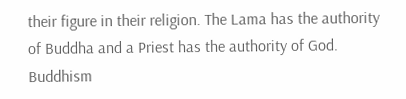their figure in their religion. The Lama has the authority of Buddha and a Priest has the authority of God. Buddhism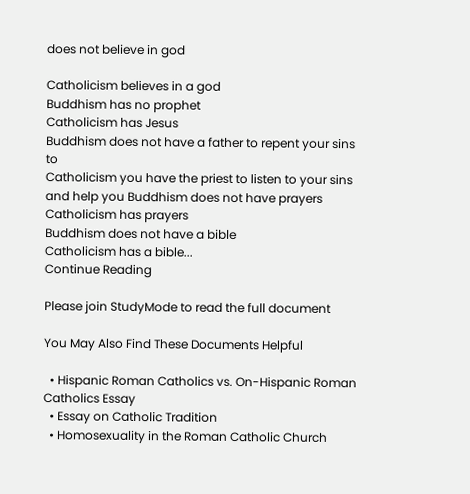does not believe in god

Catholicism believes in a god
Buddhism has no prophet
Catholicism has Jesus
Buddhism does not have a father to repent your sins to
Catholicism you have the priest to listen to your sins and help you Buddhism does not have prayers
Catholicism has prayers
Buddhism does not have a bible
Catholicism has a bible...
Continue Reading

Please join StudyMode to read the full document

You May Also Find These Documents Helpful

  • Hispanic Roman Catholics vs. On-Hispanic Roman Catholics Essay
  • Essay on Catholic Tradition
  • Homosexuality in the Roman Catholic Church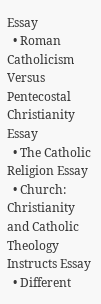Essay
  • Roman Catholicism Versus Pentecostal Christianity Essay
  • The Catholic Religion Essay
  • Church: Christianity and Catholic Theology Instructs Essay
  • Different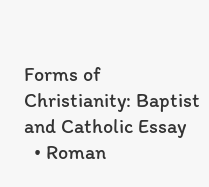Forms of Christianity: Baptist and Catholic Essay
  • Roman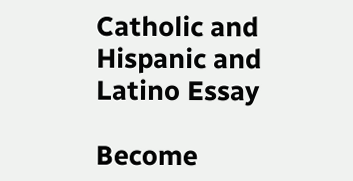Catholic and Hispanic and Latino Essay

Become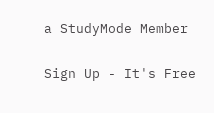a StudyMode Member

Sign Up - It's Free